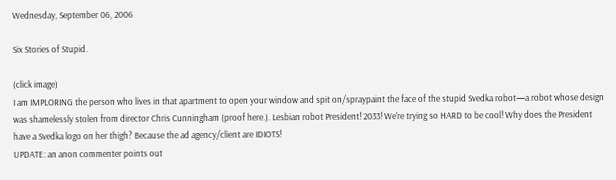Wednesday, September 06, 2006

Six Stories of Stupid.

(click image)
I am IMPLORING the person who lives in that apartment to open your window and spit on/spraypaint the face of the stupid Svedka robot—a robot whose design was shamelessly stolen from director Chris Cunningham (proof here.). Lesbian robot President! 2033! We're trying so HARD to be cool! Why does the President have a Svedka logo on her thigh? Because the ad agency/client are IDIOTS!
UPDATE: an anon commenter points out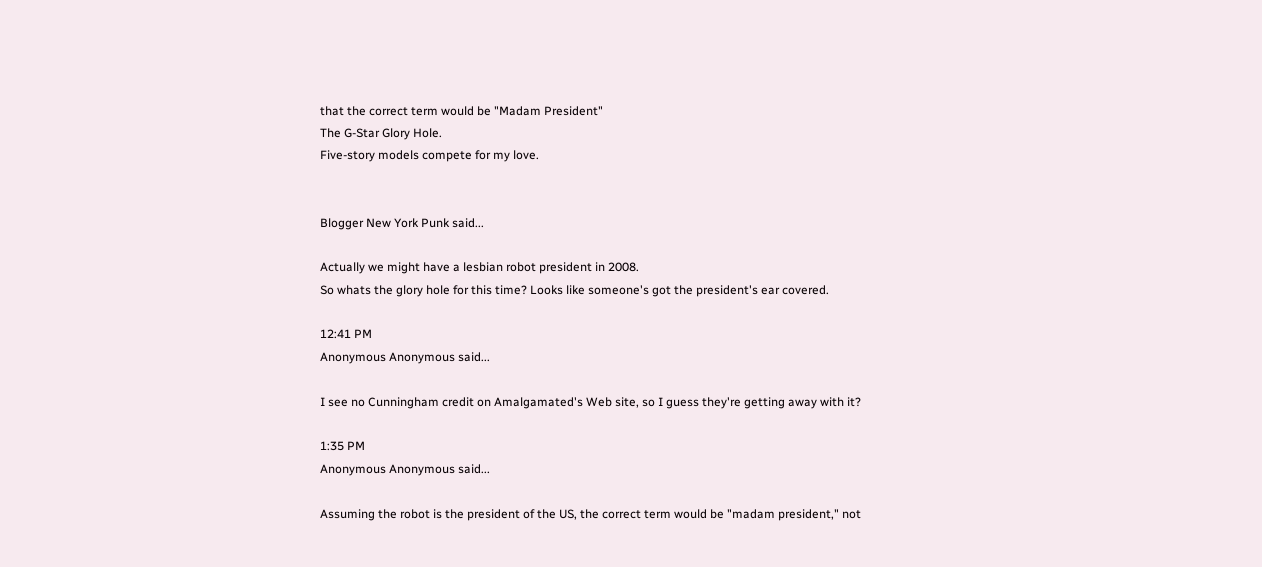that the correct term would be "Madam President"
The G-Star Glory Hole.
Five-story models compete for my love.


Blogger New York Punk said...

Actually we might have a lesbian robot president in 2008.
So whats the glory hole for this time? Looks like someone's got the president's ear covered.

12:41 PM
Anonymous Anonymous said...

I see no Cunningham credit on Amalgamated's Web site, so I guess they're getting away with it?

1:35 PM
Anonymous Anonymous said...

Assuming the robot is the president of the US, the correct term would be "madam president," not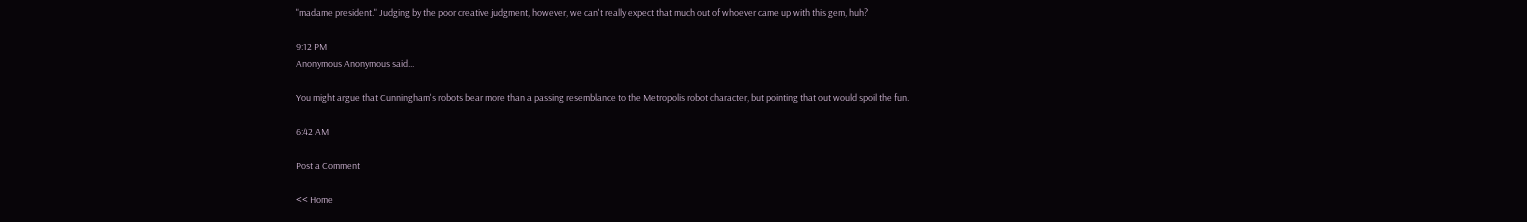"madame president." Judging by the poor creative judgment, however, we can't really expect that much out of whoever came up with this gem, huh?

9:12 PM
Anonymous Anonymous said...

You might argue that Cunningham's robots bear more than a passing resemblance to the Metropolis robot character, but pointing that out would spoil the fun.

6:42 AM

Post a Comment

<< Home